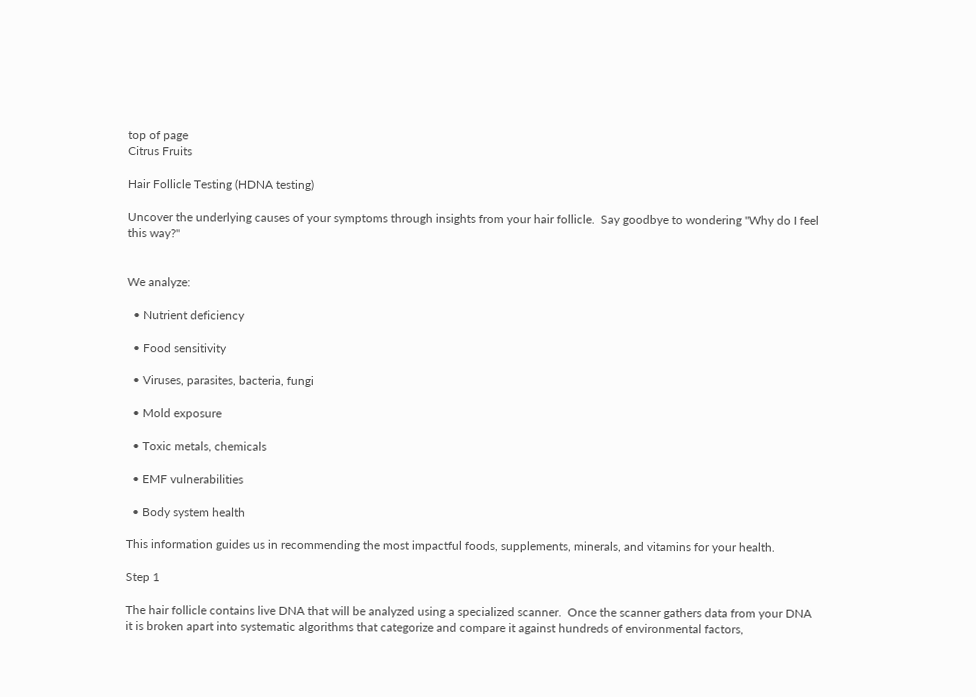top of page
Citrus Fruits

Hair Follicle Testing (HDNA testing)

Uncover the underlying causes of your symptoms through insights from your hair follicle.  Say goodbye to wondering "Why do I feel this way?"


We analyze:

  • Nutrient deficiency

  • Food sensitivity

  • Viruses, parasites, bacteria, fungi

  • Mold exposure

  • Toxic metals, chemicals

  • EMF vulnerabilities

  • Body system health

This information guides us in recommending the most impactful foods, supplements, minerals, and vitamins for your health.

Step 1

The hair follicle contains live DNA that will be analyzed using a specialized scanner.  Once the scanner gathers data from your DNA it is broken apart into systematic algorithms that categorize and compare it against hundreds of environmental factors,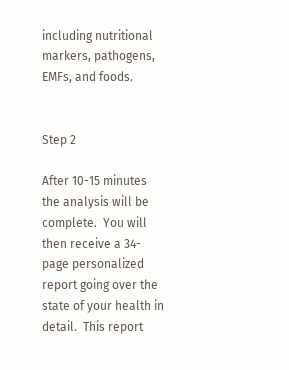including nutritional markers, pathogens, EMFs, and foods.


Step 2

After 10-15 minutes the analysis will be complete.  You will then receive a 34-page personalized report going over the state of your health in detail.  This report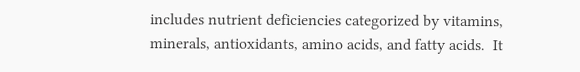includes nutrient deficiencies categorized by vitamins, minerals, antioxidants, amino acids, and fatty acids.  It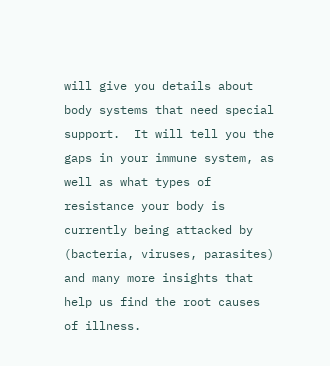will give you details about body systems that need special support.  It will tell you the gaps in your immune system, as well as what types of resistance your body is currently being attacked by (bacteria, viruses, parasites) and many more insights that help us find the root causes of illness.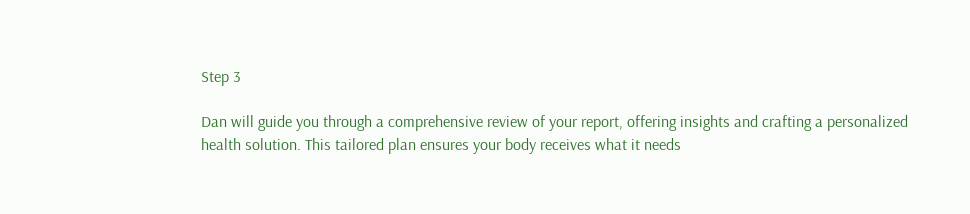Step 3

Dan will guide you through a comprehensive review of your report, offering insights and crafting a personalized health solution. This tailored plan ensures your body receives what it needs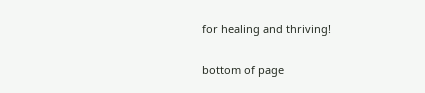for healing and thriving!

bottom of page